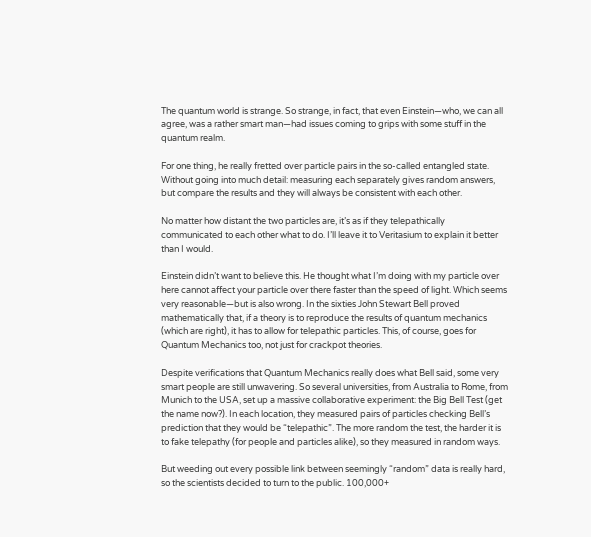The quantum world is strange. So strange, in fact, that even Einstein—who, we can all agree, was a rather smart man—had issues coming to grips with some stuff in the quantum realm.

For one thing, he really fretted over particle pairs in the so-called entangled state. Without going into much detail: measuring each separately gives random answers, but compare the results and they will always be consistent with each other.

No matter how distant the two particles are, it’s as if they telepathically communicated to each other what to do. I’ll leave it to Veritasium to explain it better than I would.

Einstein didn’t want to believe this. He thought what I’m doing with my particle over here cannot affect your particle over there faster than the speed of light. Which seems very reasonable—but is also wrong. In the sixties John Stewart Bell proved mathematically that, if a theory is to reproduce the results of quantum mechanics (which are right), it has to allow for telepathic particles. This, of course, goes for Quantum Mechanics too, not just for crackpot theories.

Despite verifications that Quantum Mechanics really does what Bell said, some very smart people are still unwavering. So several universities, from Australia to Rome, from Munich to the USA, set up a massive collaborative experiment: the Big Bell Test (get the name now?). In each location, they measured pairs of particles checking Bell’s prediction that they would be “telepathic”. The more random the test, the harder it is to fake telepathy (for people and particles alike), so they measured in random ways.

But weeding out every possible link between seemingly “random” data is really hard, so the scientists decided to turn to the public. 100,000+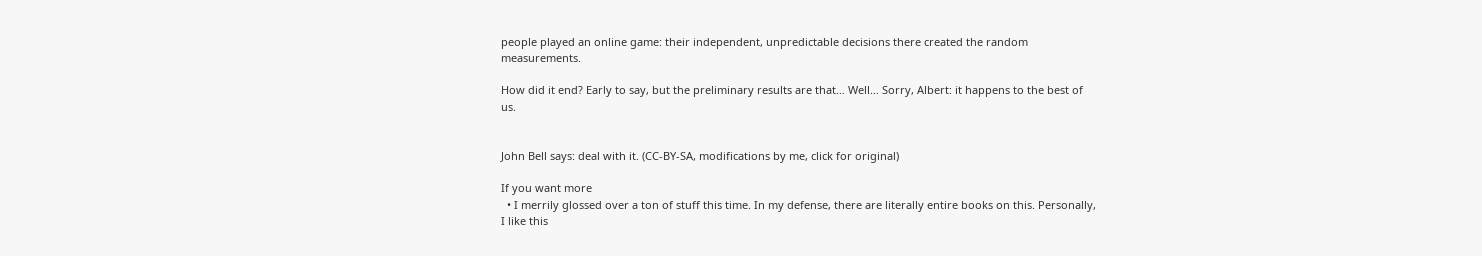people played an online game: their independent, unpredictable decisions there created the random measurements.

How did it end? Early to say, but the preliminary results are that… Well… Sorry, Albert: it happens to the best of us.


John Bell says: deal with it. (CC-BY-SA, modifications by me, click for original)

If you want more
  • I merrily glossed over a ton of stuff this time. In my defense, there are literally entire books on this. Personally, I like this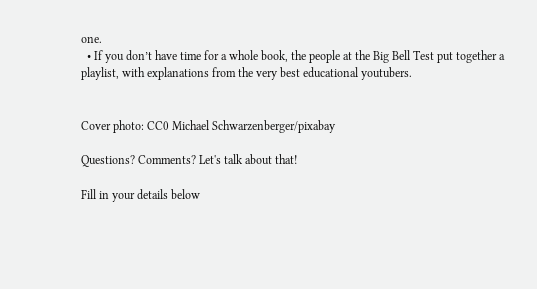one.
  • If you don’t have time for a whole book, the people at the Big Bell Test put together a playlist, with explanations from the very best educational youtubers.


Cover photo: CC0 Michael Schwarzenberger/pixabay

Questions? Comments? Let's talk about that!

Fill in your details below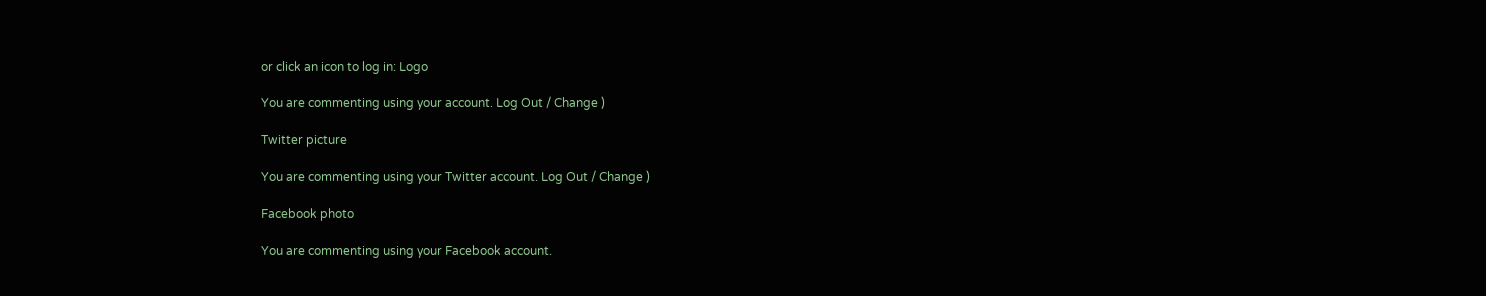or click an icon to log in: Logo

You are commenting using your account. Log Out / Change )

Twitter picture

You are commenting using your Twitter account. Log Out / Change )

Facebook photo

You are commenting using your Facebook account.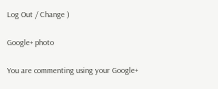Log Out / Change )

Google+ photo

You are commenting using your Google+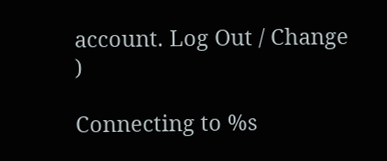account. Log Out / Change )

Connecting to %s